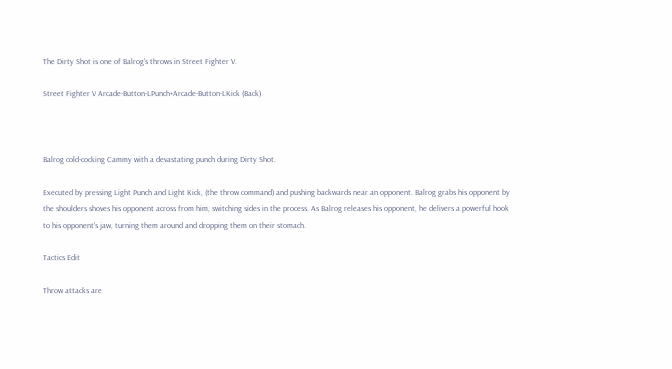The Dirty Shot is one of Balrog's throws in Street Fighter V.

Street Fighter V Arcade-Button-LPunch+Arcade-Button-LKick (Back)



Balrog cold-cocking Cammy with a devastating punch during Dirty Shot.

Executed by pressing Light Punch and Light Kick, (the throw command) and pushing backwards near an opponent. Balrog grabs his opponent by the shoulders shoves his opponent across from him, switching sides in the process. As Balrog releases his opponent, he delivers a powerful hook to his opponent's jaw, turning them around and dropping them on their stomach.

Tactics Edit

Throw attacks are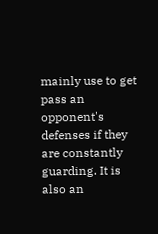mainly use to get pass an opponent's defenses if they are constantly guarding. It is also an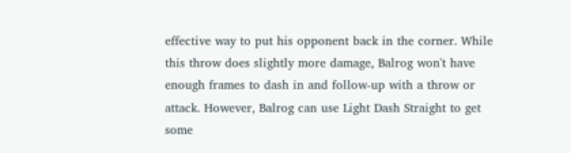effective way to put his opponent back in the corner. While this throw does slightly more damage, Balrog won't have enough frames to dash in and follow-up with a throw or attack. However, Balrog can use Light Dash Straight to get some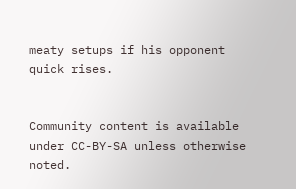meaty setups if his opponent quick rises.


Community content is available under CC-BY-SA unless otherwise noted.